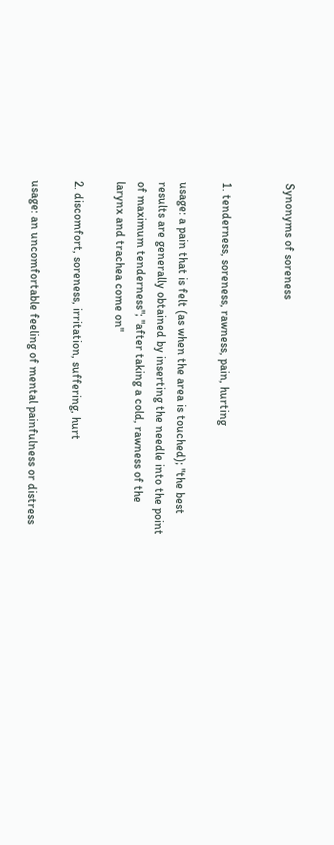Synonyms of soreness


1. tenderness, soreness, rawness, pain, hurting

usage: a pain that is felt (as when the area is touched); "the best results are generally obtained by inserting the needle into the point of maximum tenderness"; "after taking a cold, rawness of the larynx and trachea come on"

2. discomfort, soreness, irritation, suffering, hurt

usage: an uncomfortable feeling of mental painfulness or distress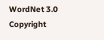WordNet 3.0 Copyright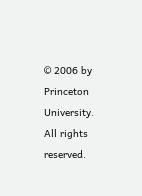© 2006 by Princeton University.
All rights reserved.